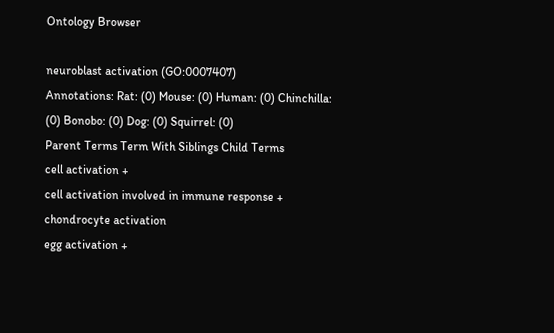Ontology Browser

neuroblast activation (GO:0007407)
Annotations: Rat: (0) Mouse: (0) Human: (0) Chinchilla: (0) Bonobo: (0) Dog: (0) Squirrel: (0)
Parent Terms Term With Siblings Child Terms
cell activation +
cell activation involved in immune response +
chondrocyte activation
egg activation +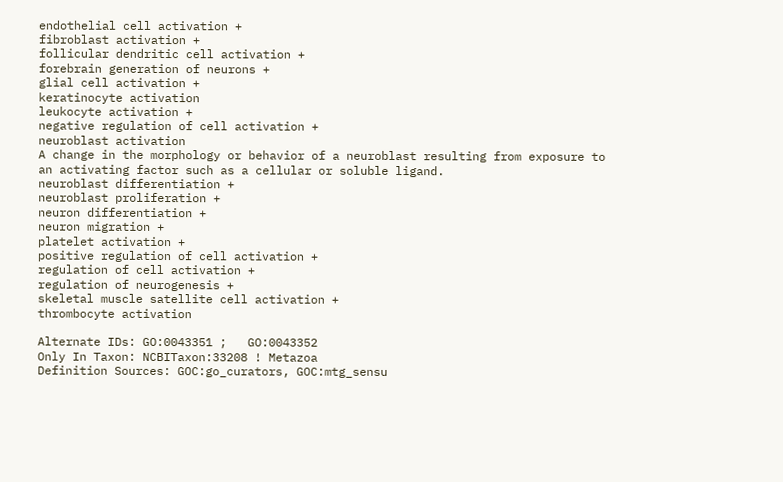endothelial cell activation +
fibroblast activation +
follicular dendritic cell activation +
forebrain generation of neurons +
glial cell activation +
keratinocyte activation
leukocyte activation +
negative regulation of cell activation +
neuroblast activation
A change in the morphology or behavior of a neuroblast resulting from exposure to an activating factor such as a cellular or soluble ligand.
neuroblast differentiation +
neuroblast proliferation +
neuron differentiation +
neuron migration +
platelet activation +
positive regulation of cell activation +
regulation of cell activation +
regulation of neurogenesis +
skeletal muscle satellite cell activation +
thrombocyte activation

Alternate IDs: GO:0043351 ;   GO:0043352
Only In Taxon: NCBITaxon:33208 ! Metazoa
Definition Sources: GOC:go_curators, GOC:mtg_sensu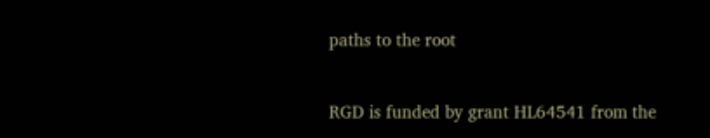paths to the root


RGD is funded by grant HL64541 from the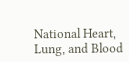National Heart, Lung, and Blood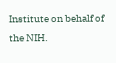Institute on behalf of the NIH.